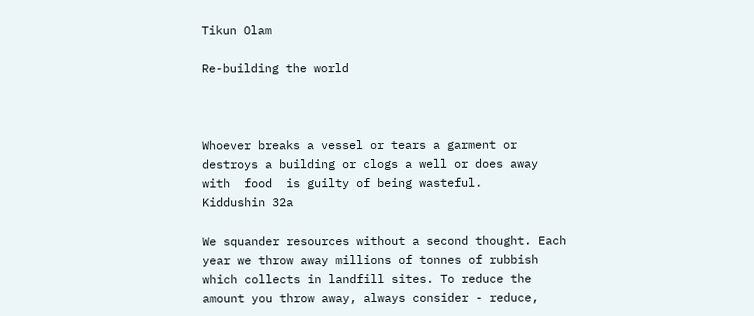Tikun Olam

Re-building the world



Whoever breaks a vessel or tears a garment or destroys a building or clogs a well or does away with  food  is guilty of being wasteful.
Kiddushin 32a

We squander resources without a second thought. Each year we throw away millions of tonnes of rubbish which collects in landfill sites. To reduce the amount you throw away, always consider - reduce,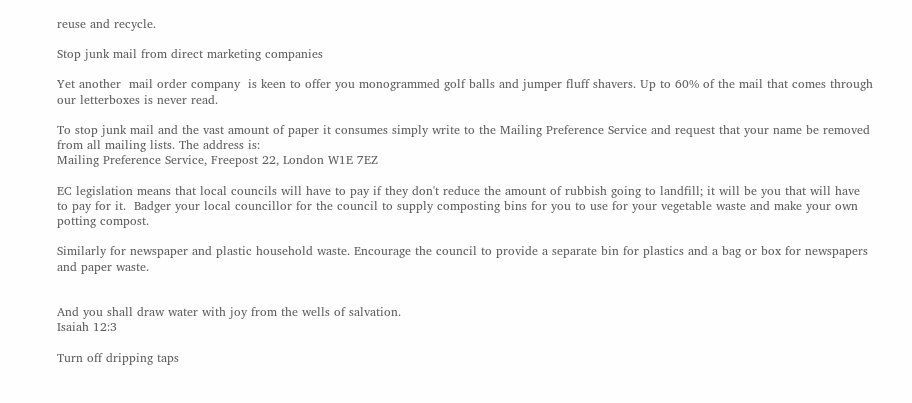reuse and recycle.

Stop junk mail from direct marketing companies

Yet another  mail order company  is keen to offer you monogrammed golf balls and jumper fluff shavers. Up to 60% of the mail that comes through our letterboxes is never read.

To stop junk mail and the vast amount of paper it consumes simply write to the Mailing Preference Service and request that your name be removed from all mailing lists. The address is:
Mailing Preference Service, Freepost 22, London W1E 7EZ

EC legislation means that local councils will have to pay if they don't reduce the amount of rubbish going to landfill; it will be you that will have to pay for it.  Badger your local councillor for the council to supply composting bins for you to use for your vegetable waste and make your own potting compost.

Similarly for newspaper and plastic household waste. Encourage the council to provide a separate bin for plastics and a bag or box for newspapers and paper waste.


And you shall draw water with joy from the wells of salvation.
Isaiah 12:3

Turn off dripping taps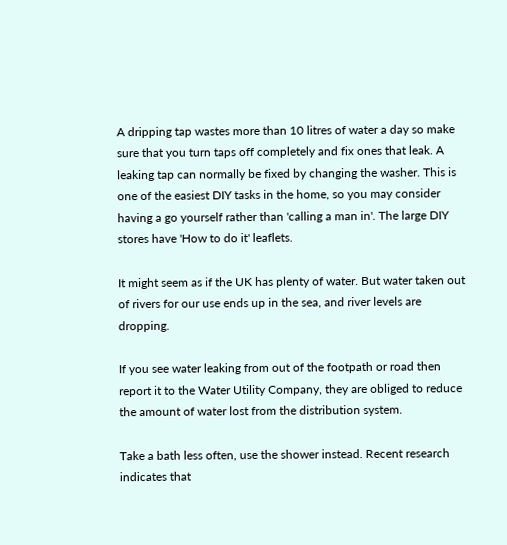A dripping tap wastes more than 10 litres of water a day so make sure that you turn taps off completely and fix ones that leak. A leaking tap can normally be fixed by changing the washer. This is one of the easiest DIY tasks in the home, so you may consider having a go yourself rather than 'calling a man in'. The large DIY stores have 'How to do it' leaflets.

It might seem as if the UK has plenty of water. But water taken out of rivers for our use ends up in the sea, and river levels are dropping.

If you see water leaking from out of the footpath or road then report it to the Water Utility Company, they are obliged to reduce the amount of water lost from the distribution system.

Take a bath less often, use the shower instead. Recent research indicates that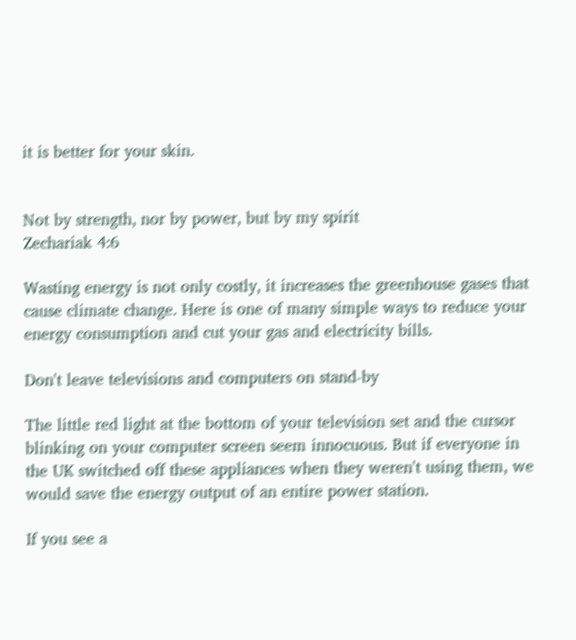it is better for your skin.


Not by strength, nor by power, but by my spirit
Zechariak 4:6

Wasting energy is not only costly, it increases the greenhouse gases that cause climate change. Here is one of many simple ways to reduce your energy consumption and cut your gas and electricity bills.

Don't leave televisions and computers on stand-by

The little red light at the bottom of your television set and the cursor blinking on your computer screen seem innocuous. But if everyone in the UK switched off these appliances when they weren't using them, we would save the energy output of an entire power station.

If you see a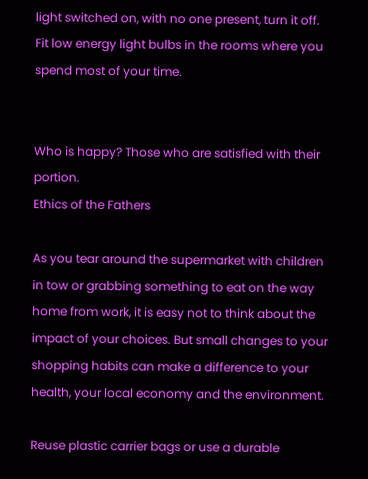light switched on, with no one present, turn it off.
Fit low energy light bulbs in the rooms where you spend most of your time.


Who is happy? Those who are satisfied with their portion.
Ethics of the Fathers

As you tear around the supermarket with children in tow or grabbing something to eat on the way home from work, it is easy not to think about the impact of your choices. But small changes to your shopping habits can make a difference to your health, your local economy and the environment.

Reuse plastic carrier bags or use a durable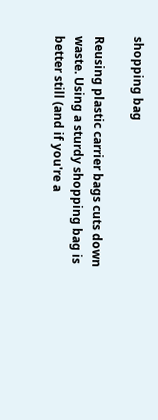shopping bag

Reusing plastic carrier bags cuts down waste. Using a sturdy shopping bag is better still (and if you're a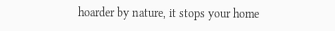hoarder by nature, it stops your home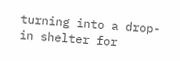turning into a drop-in shelter for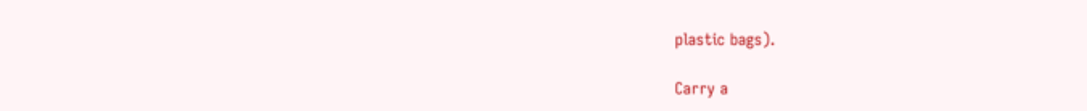plastic bags).

Carry a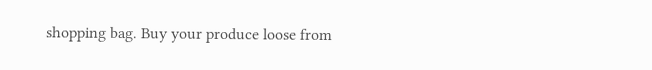shopping bag. Buy your produce loose from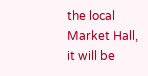the local Market Hall, it will be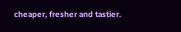cheaper, fresher and tastier.